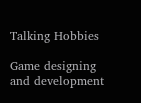Talking Hobbies

Game designing and development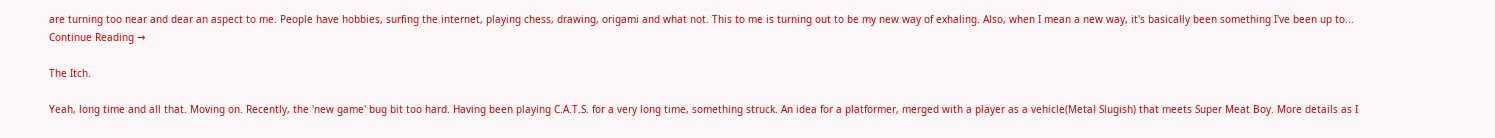are turning too near and dear an aspect to me. People have hobbies, surfing the internet, playing chess, drawing, origami and what not. This to me is turning out to be my new way of exhaling. Also, when I mean a new way, it's basically been something I've been up to... Continue Reading →

The Itch.

Yeah, long time and all that. Moving on. Recently, the 'new game' bug bit too hard. Having been playing C.A.T.S. for a very long time, something struck. An idea for a platformer, merged with a player as a vehicle(Metal Slugish) that meets Super Meat Boy. More details as I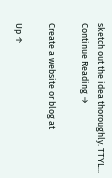sketch out the idea thoroughly. TTYL... Continue Reading →

Create a website or blog at

Up ↑